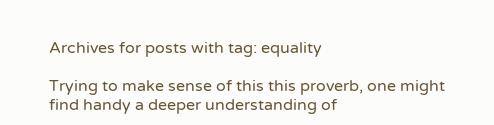Archives for posts with tag: equality

Trying to make sense of this this proverb, one might find handy a deeper understanding of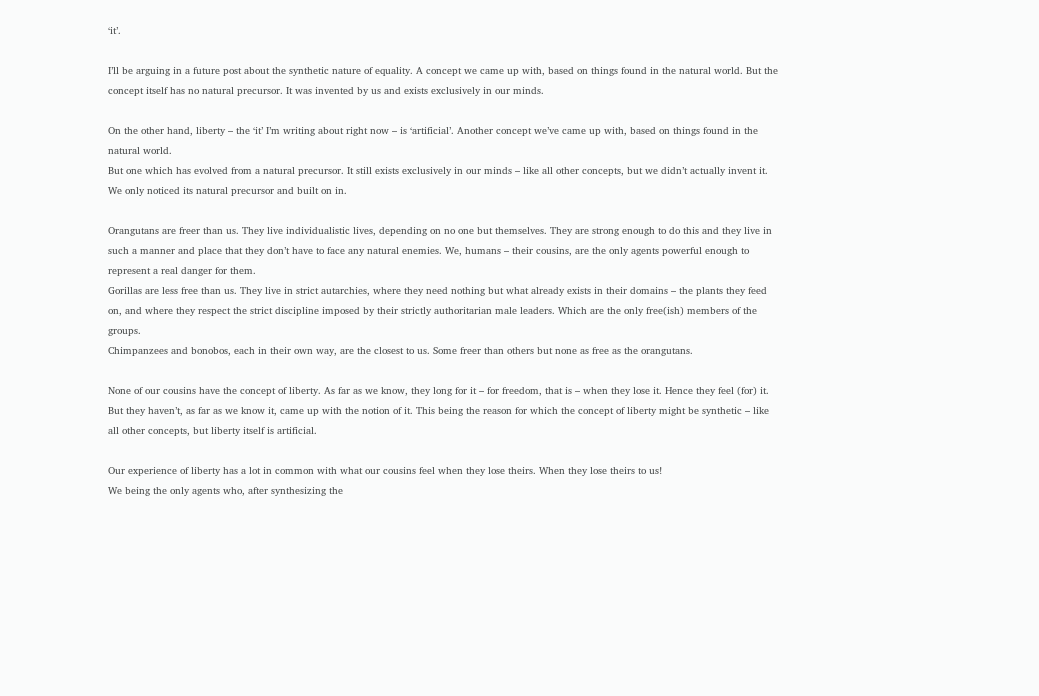‘it’.

I’ll be arguing in a future post about the synthetic nature of equality. A concept we came up with, based on things found in the natural world. But the concept itself has no natural precursor. It was invented by us and exists exclusively in our minds.

On the other hand, liberty – the ‘it’ I’m writing about right now – is ‘artificial’. Another concept we’ve came up with, based on things found in the natural world.
But one which has evolved from a natural precursor. It still exists exclusively in our minds – like all other concepts, but we didn’t actually invent it. We only noticed its natural precursor and built on in.

Orangutans are freer than us. They live individualistic lives, depending on no one but themselves. They are strong enough to do this and they live in such a manner and place that they don’t have to face any natural enemies. We, humans – their cousins, are the only agents powerful enough to represent a real danger for them.
Gorillas are less free than us. They live in strict autarchies, where they need nothing but what already exists in their domains – the plants they feed on, and where they respect the strict discipline imposed by their strictly authoritarian male leaders. Which are the only free(ish) members of the groups.
Chimpanzees and bonobos, each in their own way, are the closest to us. Some freer than others but none as free as the orangutans.

None of our cousins have the concept of liberty. As far as we know, they long for it – for freedom, that is – when they lose it. Hence they feel (for) it. But they haven’t, as far as we know it, came up with the notion of it. This being the reason for which the concept of liberty might be synthetic – like all other concepts, but liberty itself is artificial.

Our experience of liberty has a lot in common with what our cousins feel when they lose theirs. When they lose theirs to us!
We being the only agents who, after synthesizing the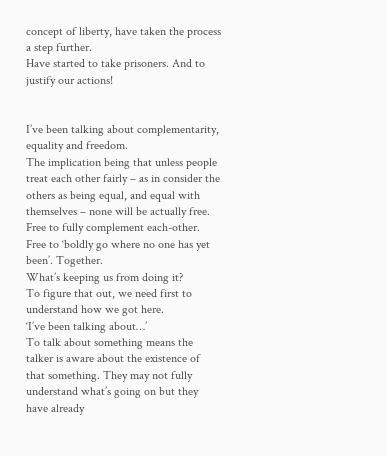concept of liberty, have taken the process a step further.
Have started to take prisoners. And to justify our actions!


I’ve been talking about complementarity, equality and freedom.
The implication being that unless people treat each other fairly – as in consider the others as being equal, and equal with themselves – none will be actually free. Free to fully complement each-other. Free to ‘boldly go where no one has yet been’. Together.
What’s keeping us from doing it?
To figure that out, we need first to understand how we got here.
‘I’ve been talking about…’
To talk about something means the talker is aware about the existence of that something. They may not fully understand what’s going on but they have already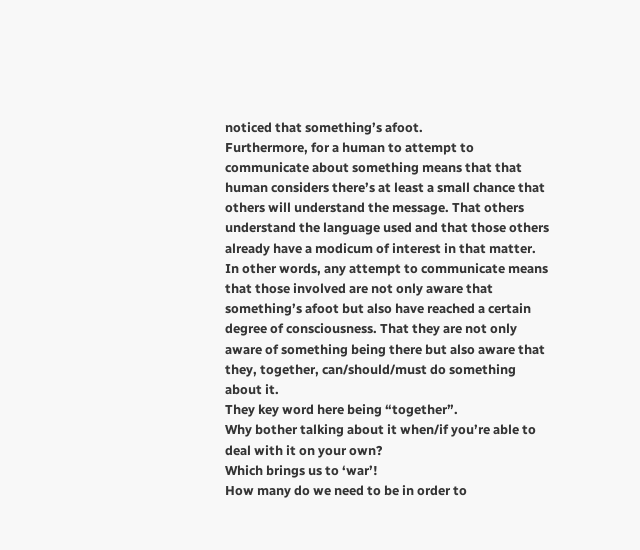noticed that something’s afoot.
Furthermore, for a human to attempt to communicate about something means that that human considers there’s at least a small chance that others will understand the message. That others understand the language used and that those others already have a modicum of interest in that matter.
In other words, any attempt to communicate means that those involved are not only aware that something’s afoot but also have reached a certain degree of consciousness. That they are not only aware of something being there but also aware that they, together, can/should/must do something about it.
They key word here being “together”.
Why bother talking about it when/if you’re able to deal with it on your own?
Which brings us to ‘war’!
How many do we need to be in order to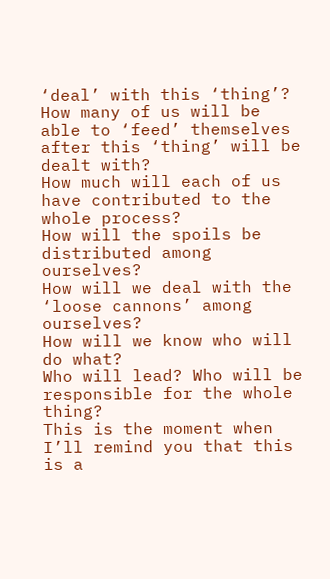‘deal’ with this ‘thing’?
How many of us will be able to ‘feed’ themselves after this ‘thing’ will be dealt with?
How much will each of us have contributed to the whole process?
How will the spoils be distributed among ourselves?
How will we deal with the ‘loose cannons’ among ourselves?
How will we know who will do what?
Who will lead? Who will be responsible for the whole thing?
This is the moment when I’ll remind you that this is a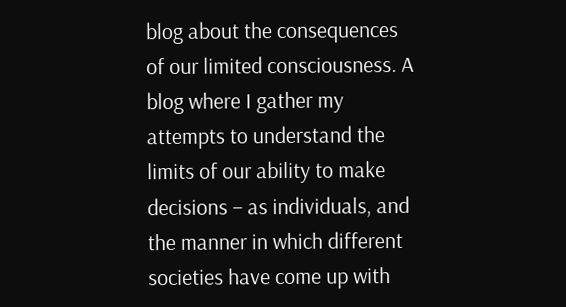blog about the consequences of our limited consciousness. A blog where I gather my attempts to understand the limits of our ability to make decisions – as individuals, and the manner in which different societies have come up with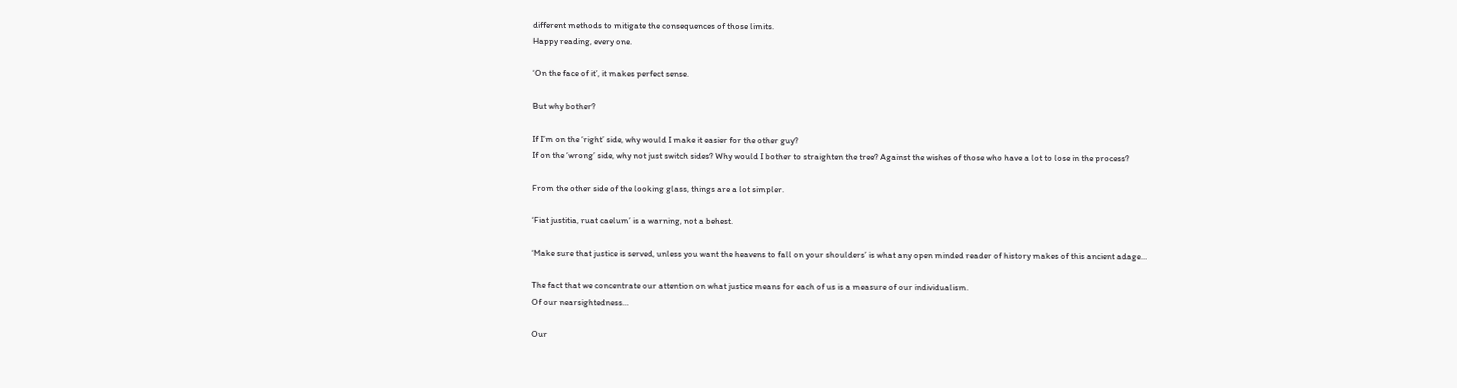different methods to mitigate the consequences of those limits.
Happy reading, every one.

‘On the face of it’, it makes perfect sense.

But why bother?

If I’m on the ‘right’ side, why would I make it easier for the other guy?
If on the ‘wrong’ side, why not just switch sides? Why would I bother to straighten the tree? Against the wishes of those who have a lot to lose in the process?

From the other side of the looking glass, things are a lot simpler.

‘Fiat justitia, ruat caelum’ is a warning, not a behest.

‘Make sure that justice is served, unless you want the heavens to fall on your shoulders’ is what any open minded reader of history makes of this ancient adage…

The fact that we concentrate our attention on what justice means for each of us is a measure of our individualism.
Of our nearsightedness…

Our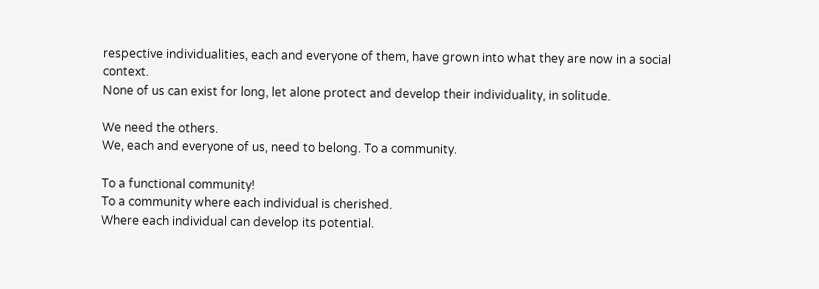respective individualities, each and everyone of them, have grown into what they are now in a social context.
None of us can exist for long, let alone protect and develop their individuality, in solitude.

We need the others.
We, each and everyone of us, need to belong. To a community.

To a functional community!
To a community where each individual is cherished.
Where each individual can develop its potential.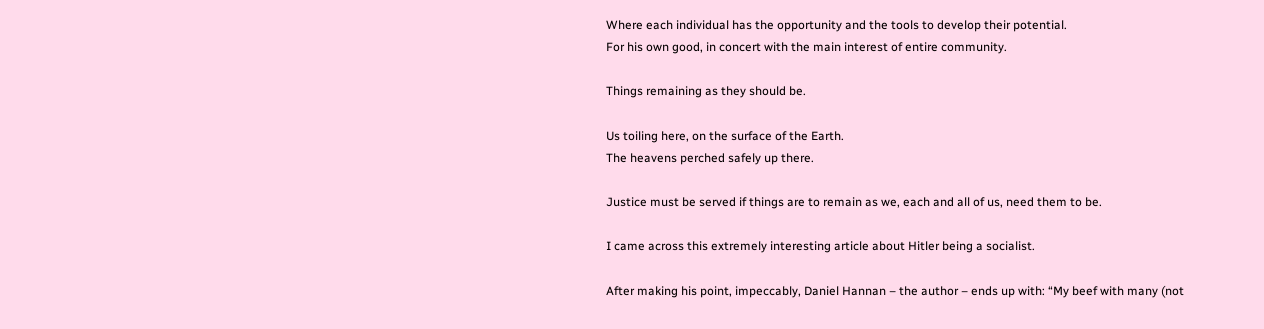Where each individual has the opportunity and the tools to develop their potential.
For his own good, in concert with the main interest of entire community.

Things remaining as they should be.

Us toiling here, on the surface of the Earth.
The heavens perched safely up there.

Justice must be served if things are to remain as we, each and all of us, need them to be.

I came across this extremely interesting article about Hitler being a socialist.

After making his point, impeccably, Daniel Hannan – the author – ends up with: “My beef with many (not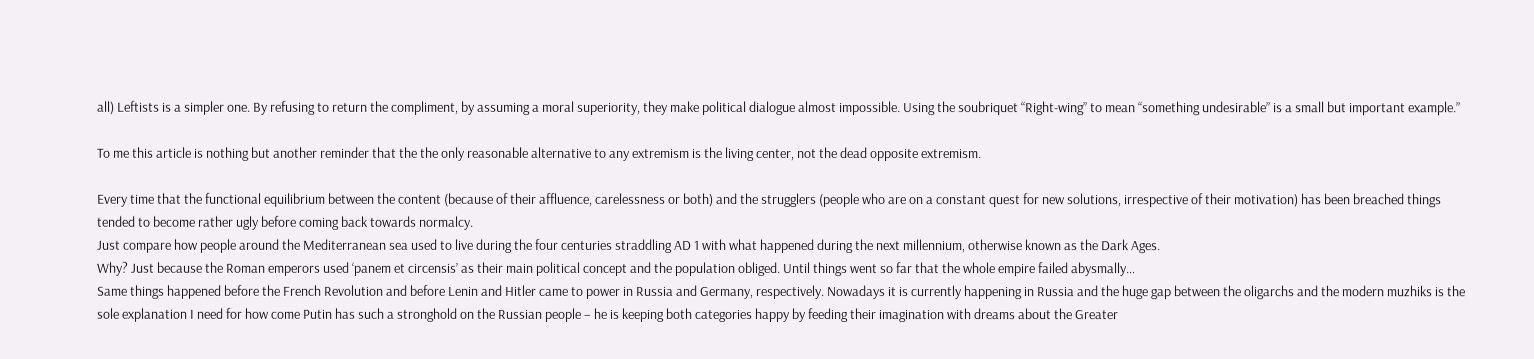all) Leftists is a simpler one. By refusing to return the compliment, by assuming a moral superiority, they make political dialogue almost impossible. Using the soubriquet “Right-wing” to mean “something undesirable” is a small but important example.”

To me this article is nothing but another reminder that the the only reasonable alternative to any extremism is the living center, not the dead opposite extremism.

Every time that the functional equilibrium between the content (because of their affluence, carelessness or both) and the strugglers (people who are on a constant quest for new solutions, irrespective of their motivation) has been breached things tended to become rather ugly before coming back towards normalcy.
Just compare how people around the Mediterranean sea used to live during the four centuries straddling AD 1 with what happened during the next millennium, otherwise known as the Dark Ages.
Why? Just because the Roman emperors used ‘panem et circensis’ as their main political concept and the population obliged. Until things went so far that the whole empire failed abysmally…
Same things happened before the French Revolution and before Lenin and Hitler came to power in Russia and Germany, respectively. Nowadays it is currently happening in Russia and the huge gap between the oligarchs and the modern muzhiks is the sole explanation I need for how come Putin has such a stronghold on the Russian people – he is keeping both categories happy by feeding their imagination with dreams about the Greater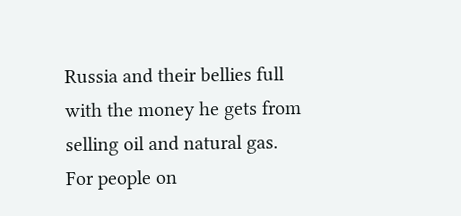Russia and their bellies full with the money he gets from selling oil and natural gas.
For people on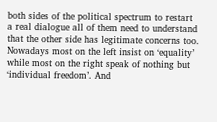both sides of the political spectrum to restart a real dialogue all of them need to understand that the other side has legitimate concerns too.
Nowadays most on the left insist on ‘equality’ while most on the right speak of nothing but ‘individual freedom’. And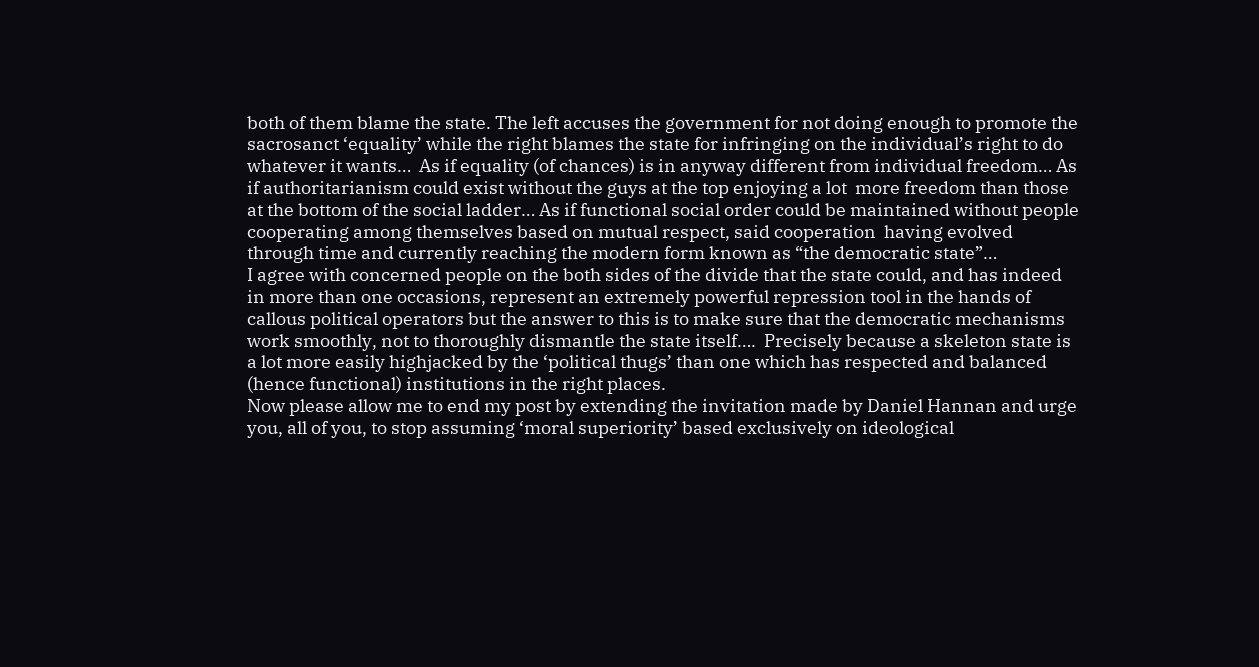both of them blame the state. The left accuses the government for not doing enough to promote the sacrosanct ‘equality’ while the right blames the state for infringing on the individual’s right to do whatever it wants…  As if equality (of chances) is in anyway different from individual freedom… As if authoritarianism could exist without the guys at the top enjoying a lot  more freedom than those at the bottom of the social ladder… As if functional social order could be maintained without people cooperating among themselves based on mutual respect, said cooperation  having evolved through time and currently reaching the modern form known as “the democratic state”…
I agree with concerned people on the both sides of the divide that the state could, and has indeed in more than one occasions, represent an extremely powerful repression tool in the hands of callous political operators but the answer to this is to make sure that the democratic mechanisms work smoothly, not to thoroughly dismantle the state itself….  Precisely because a skeleton state is a lot more easily highjacked by the ‘political thugs’ than one which has respected and balanced (hence functional) institutions in the right places.
Now please allow me to end my post by extending the invitation made by Daniel Hannan and urge you, all of you, to stop assuming ‘moral superiority’ based exclusively on ideological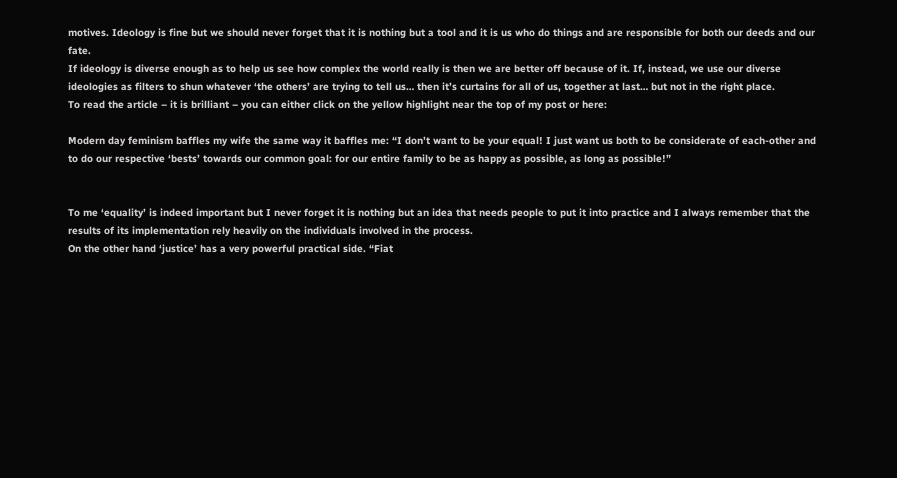motives. Ideology is fine but we should never forget that it is nothing but a tool and it is us who do things and are responsible for both our deeds and our fate.
If ideology is diverse enough as to help us see how complex the world really is then we are better off because of it. If, instead, we use our diverse ideologies as filters to shun whatever ‘the others’ are trying to tell us… then it’s curtains for all of us, together at last… but not in the right place.
To read the article – it is brilliant – you can either click on the yellow highlight near the top of my post or here:

Modern day feminism baffles my wife the same way it baffles me: “I don’t want to be your equal! I just want us both to be considerate of each-other and to do our respective ‘bests’ towards our common goal: for our entire family to be as happy as possible, as long as possible!”


To me ‘equality’ is indeed important but I never forget it is nothing but an idea that needs people to put it into practice and I always remember that the results of its implementation rely heavily on the individuals involved in the process.
On the other hand ‘justice’ has a very powerful practical side. “Fiat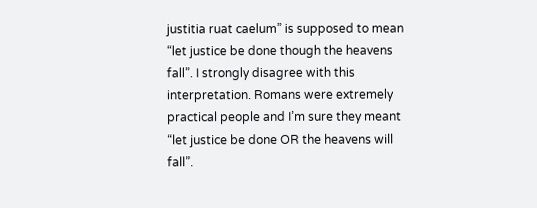justitia ruat caelum” is supposed to mean “let justice be done though the heavens fall”. I strongly disagree with this interpretation. Romans were extremely practical people and I’m sure they meant “let justice be done OR the heavens will fall”.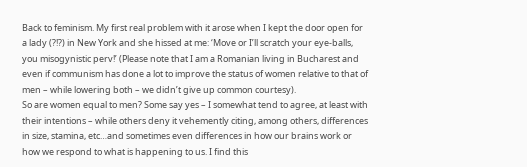Back to feminism. My first real problem with it arose when I kept the door open for a lady (?!?) in New York and she hissed at me: ‘Move or I’ll scratch your eye-balls, you misogynistic perv!’ (Please note that I am a Romanian living in Bucharest and even if communism has done a lot to improve the status of women relative to that of men – while lowering both – we didn’t give up common courtesy).
So are women equal to men? Some say yes – I somewhat tend to agree, at least with their intentions – while others deny it vehemently citing, among others, differences in size, stamina, etc…and sometimes even differences in how our brains work or how we respond to what is happening to us. I find this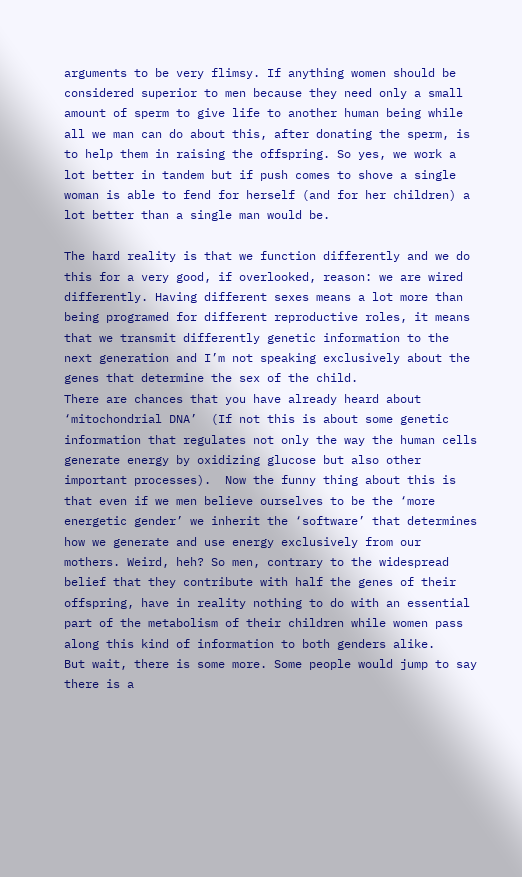arguments to be very flimsy. If anything women should be considered superior to men because they need only a small amount of sperm to give life to another human being while all we man can do about this, after donating the sperm, is to help them in raising the offspring. So yes, we work a lot better in tandem but if push comes to shove a single woman is able to fend for herself (and for her children) a lot better than a single man would be.

The hard reality is that we function differently and we do this for a very good, if overlooked, reason: we are wired differently. Having different sexes means a lot more than being programed for different reproductive roles, it means that we transmit differently genetic information to the next generation and I’m not speaking exclusively about the genes that determine the sex of the child.
There are chances that you have already heard about ‘mitochondrial DNA’  (If not this is about some genetic information that regulates not only the way the human cells generate energy by oxidizing glucose but also other important processes).  Now the funny thing about this is that even if we men believe ourselves to be the ‘more energetic gender’ we inherit the ‘software’ that determines how we generate and use energy exclusively from our mothers. Weird, heh? So men, contrary to the widespread belief that they contribute with half the genes of their offspring, have in reality nothing to do with an essential part of the metabolism of their children while women pass along this kind of information to both genders alike.
But wait, there is some more. Some people would jump to say there is a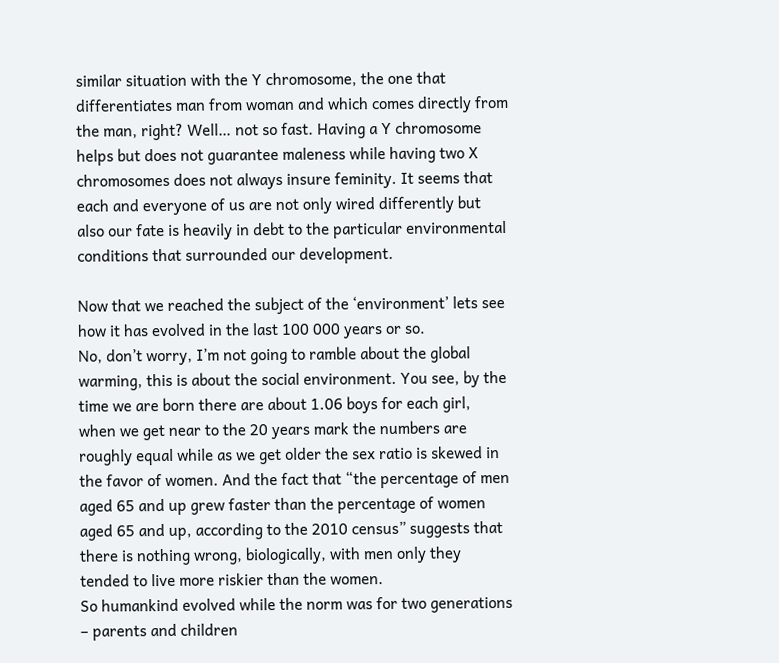similar situation with the Y chromosome, the one that differentiates man from woman and which comes directly from the man, right? Well… not so fast. Having a Y chromosome helps but does not guarantee maleness while having two X chromosomes does not always insure feminity. It seems that each and everyone of us are not only wired differently but also our fate is heavily in debt to the particular environmental conditions that surrounded our development.

Now that we reached the subject of the ‘environment’ lets see how it has evolved in the last 100 000 years or so.
No, don’t worry, I’m not going to ramble about the global warming, this is about the social environment. You see, by the time we are born there are about 1.06 boys for each girl, when we get near to the 20 years mark the numbers are roughly equal while as we get older the sex ratio is skewed in the favor of women. And the fact that “the percentage of men aged 65 and up grew faster than the percentage of women aged 65 and up, according to the 2010 census” suggests that there is nothing wrong, biologically, with men only they tended to live more riskier than the women.
So humankind evolved while the norm was for two generations – parents and children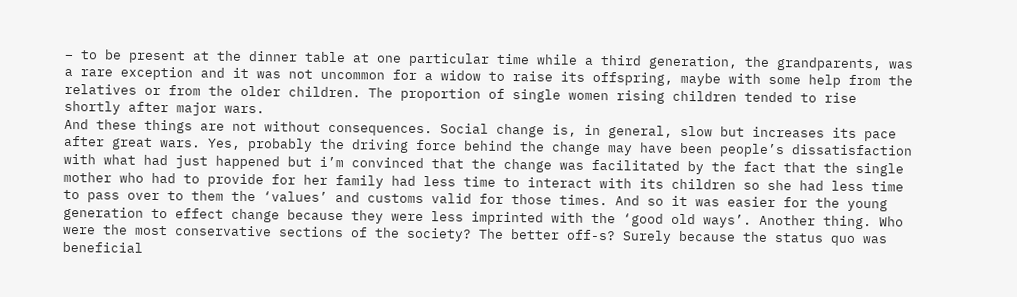– to be present at the dinner table at one particular time while a third generation, the grandparents, was a rare exception and it was not uncommon for a widow to raise its offspring, maybe with some help from the relatives or from the older children. The proportion of single women rising children tended to rise shortly after major wars.
And these things are not without consequences. Social change is, in general, slow but increases its pace after great wars. Yes, probably the driving force behind the change may have been people’s dissatisfaction with what had just happened but i’m convinced that the change was facilitated by the fact that the single mother who had to provide for her family had less time to interact with its children so she had less time to pass over to them the ‘values’ and customs valid for those times. And so it was easier for the young generation to effect change because they were less imprinted with the ‘good old ways’. Another thing. Who were the most conservative sections of the society? The better off-s? Surely because the status quo was beneficial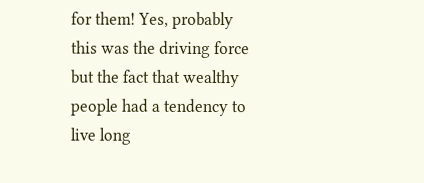for them! Yes, probably this was the driving force but the fact that wealthy people had a tendency to live long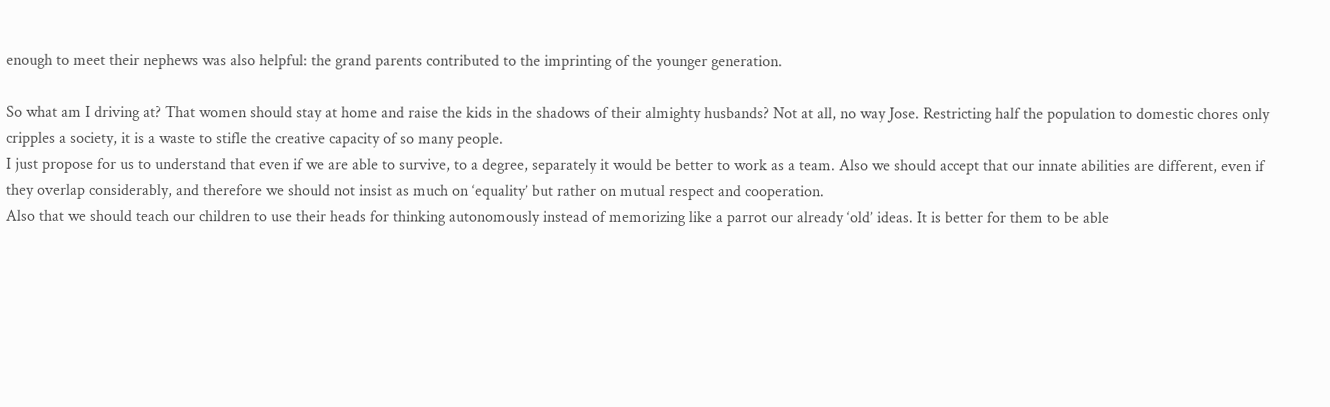enough to meet their nephews was also helpful: the grand parents contributed to the imprinting of the younger generation.

So what am I driving at? That women should stay at home and raise the kids in the shadows of their almighty husbands? Not at all, no way Jose. Restricting half the population to domestic chores only cripples a society, it is a waste to stifle the creative capacity of so many people.
I just propose for us to understand that even if we are able to survive, to a degree, separately it would be better to work as a team. Also we should accept that our innate abilities are different, even if they overlap considerably, and therefore we should not insist as much on ‘equality’ but rather on mutual respect and cooperation.
Also that we should teach our children to use their heads for thinking autonomously instead of memorizing like a parrot our already ‘old’ ideas. It is better for them to be able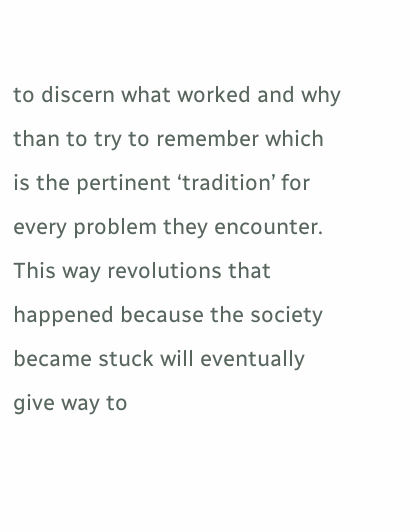to discern what worked and why than to try to remember which is the pertinent ‘tradition’ for every problem they encounter. This way revolutions that happened because the society became stuck will eventually give way to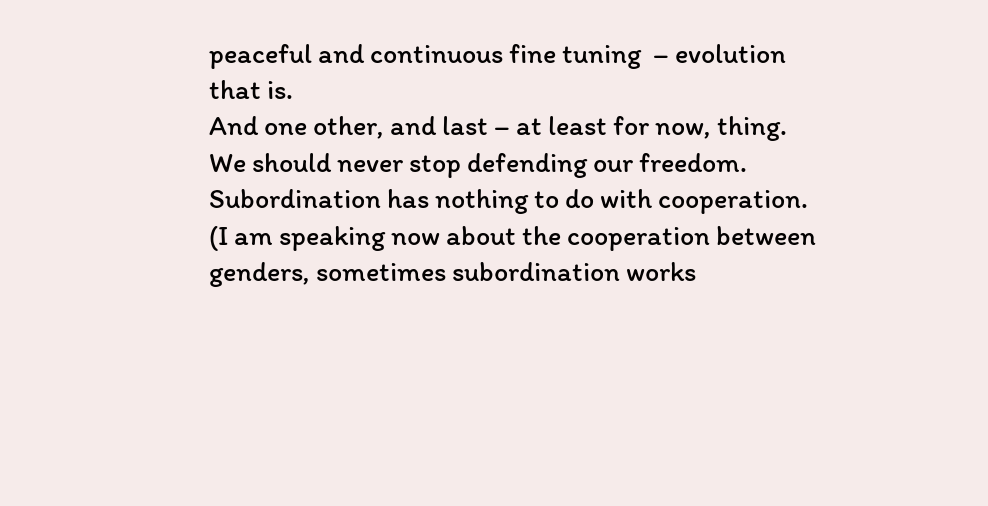peaceful and continuous fine tuning  – evolution that is.
And one other, and last – at least for now, thing. We should never stop defending our freedom. Subordination has nothing to do with cooperation. (I am speaking now about the cooperation between genders, sometimes subordination works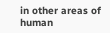in other areas of human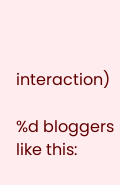interaction)

%d bloggers like this: